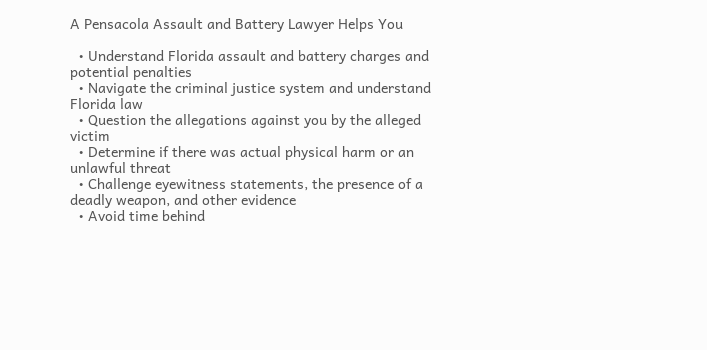A Pensacola Assault and Battery Lawyer Helps You

  • Understand Florida assault and battery charges and potential penalties
  • Navigate the criminal justice system and understand Florida law
  • Question the allegations against you by the alleged victim
  • Determine if there was actual physical harm or an unlawful threat
  • Challenge eyewitness statements, the presence of a deadly weapon, and other evidence
  • Avoid time behind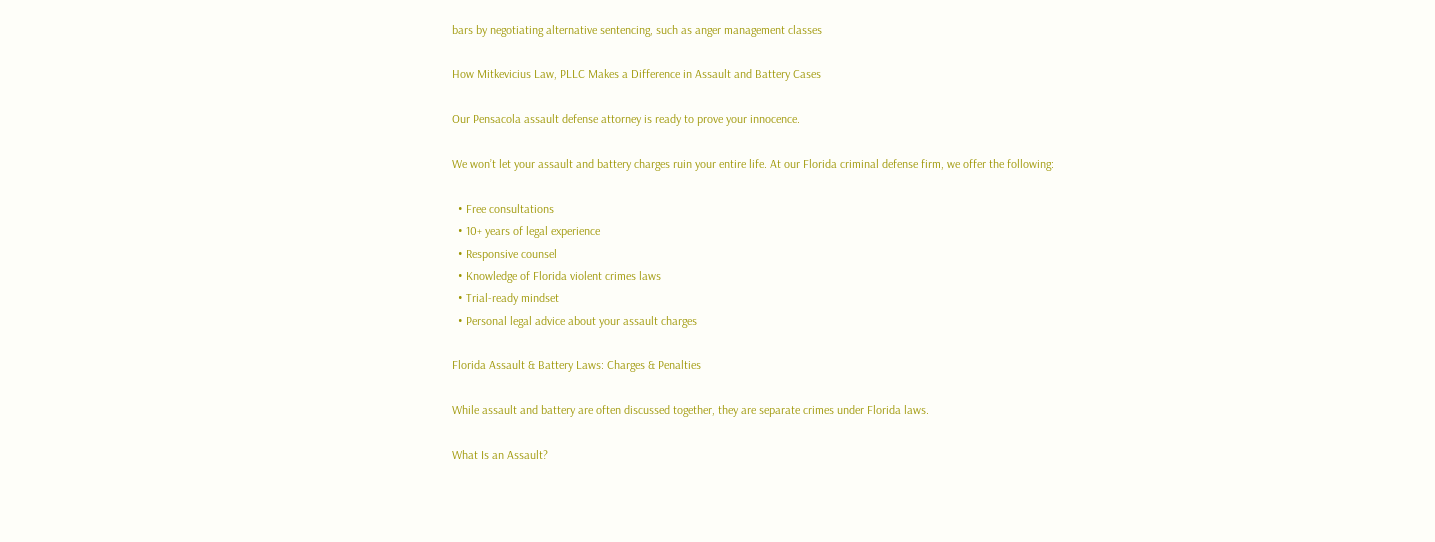bars by negotiating alternative sentencing, such as anger management classes

How Mitkevicius Law, PLLC Makes a Difference in Assault and Battery Cases

Our Pensacola assault defense attorney is ready to prove your innocence.

We won’t let your assault and battery charges ruin your entire life. At our Florida criminal defense firm, we offer the following:

  • Free consultations
  • 10+ years of legal experience
  • Responsive counsel
  • Knowledge of Florida violent crimes laws
  • Trial-ready mindset
  • Personal legal advice about your assault charges

Florida Assault & Battery Laws: Charges & Penalties

While assault and battery are often discussed together, they are separate crimes under Florida laws.

What Is an Assault?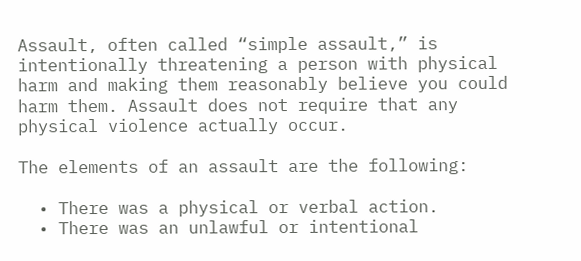Assault, often called “simple assault,” is intentionally threatening a person with physical harm and making them reasonably believe you could harm them. Assault does not require that any physical violence actually occur.

The elements of an assault are the following:

  • There was a physical or verbal action.
  • There was an unlawful or intentional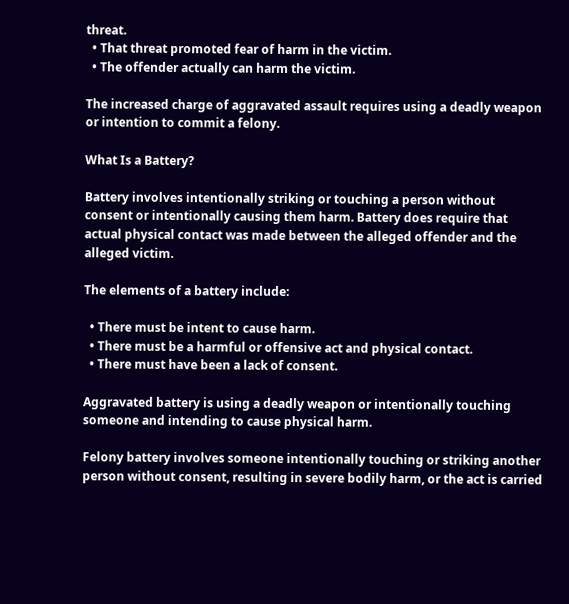threat.
  • That threat promoted fear of harm in the victim.
  • The offender actually can harm the victim.

The increased charge of aggravated assault requires using a deadly weapon or intention to commit a felony.

What Is a Battery?

Battery involves intentionally striking or touching a person without consent or intentionally causing them harm. Battery does require that actual physical contact was made between the alleged offender and the alleged victim.

The elements of a battery include:

  • There must be intent to cause harm.
  • There must be a harmful or offensive act and physical contact.
  • There must have been a lack of consent.

Aggravated battery is using a deadly weapon or intentionally touching someone and intending to cause physical harm.

Felony battery involves someone intentionally touching or striking another person without consent, resulting in severe bodily harm, or the act is carried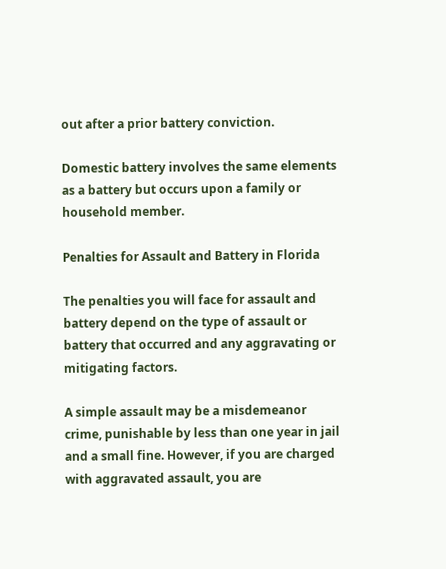out after a prior battery conviction.

Domestic battery involves the same elements as a battery but occurs upon a family or household member.

Penalties for Assault and Battery in Florida

The penalties you will face for assault and battery depend on the type of assault or battery that occurred and any aggravating or mitigating factors.

A simple assault may be a misdemeanor crime, punishable by less than one year in jail and a small fine. However, if you are charged with aggravated assault, you are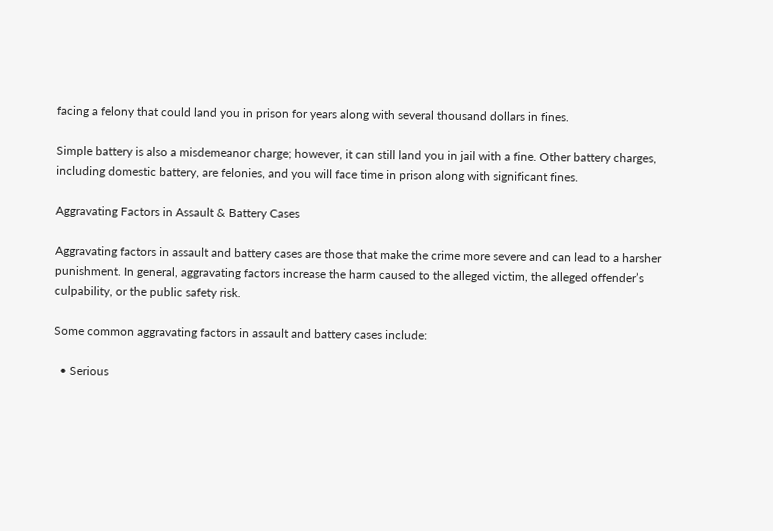facing a felony that could land you in prison for years along with several thousand dollars in fines.

Simple battery is also a misdemeanor charge; however, it can still land you in jail with a fine. Other battery charges, including domestic battery, are felonies, and you will face time in prison along with significant fines.

Aggravating Factors in Assault & Battery Cases

Aggravating factors in assault and battery cases are those that make the crime more severe and can lead to a harsher punishment. In general, aggravating factors increase the harm caused to the alleged victim, the alleged offender’s culpability, or the public safety risk.

Some common aggravating factors in assault and battery cases include:

  • Serious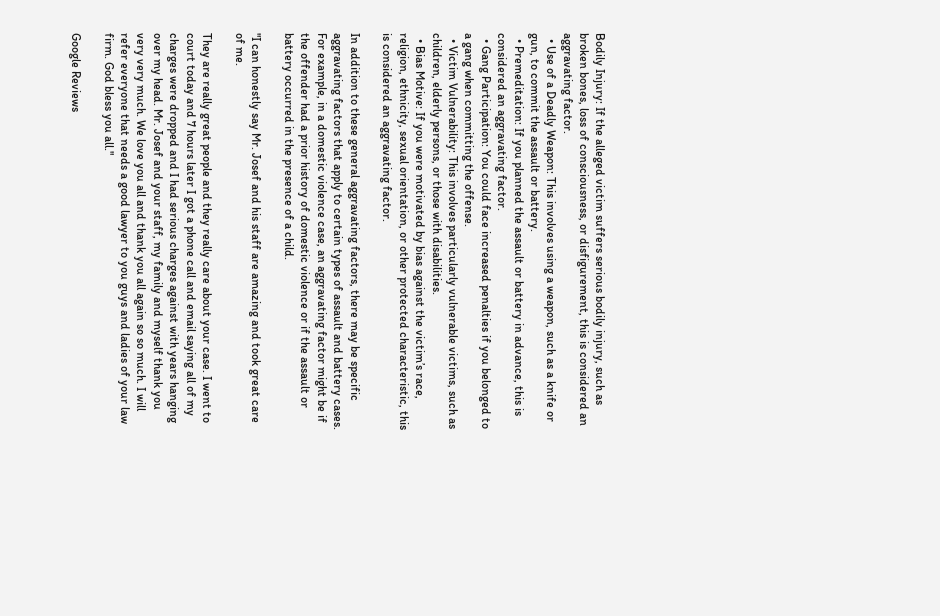Bodily Injury: If the alleged victim suffers serious bodily injury, such as broken bones, loss of consciousness, or disfigurement, this is considered an aggravating factor.
  • Use of a Deadly Weapon: This involves using a weapon, such as a knife or gun, to commit the assault or battery.
  • Premeditation: If you planned the assault or battery in advance, this is considered an aggravating factor.
  • Gang Participation: You could face increased penalties if you belonged to a gang when committing the offense.
  • Victim Vulnerability: This involves particularly vulnerable victims, such as children, elderly persons, or those with disabilities.
  • Bias Motive: If you were motivated by bias against the victim’s race, religion, ethnicity, sexual orientation, or other protected characteristic, this is considered an aggravating factor.

In addition to these general aggravating factors, there may be specific aggravating factors that apply to certain types of assault and battery cases. For example, in a domestic violence case, an aggravating factor might be if the offender had a prior history of domestic violence or if the assault or battery occurred in the presence of a child.

"I can honestly say Mr. Josef and his staff are amazing and took great care of me.

They are really great people and they really care about your case. I went to court today and 7 hours later I got a phone call and email saying all of my charges were dropped and I had serious charges against with years hanging over my head. Mr. Josef and your staff, my family and myself thank you very very much. We love you all and thank you all again so so much. I will refer everyone that needs a good lawyer to you guys and ladies of your law firm. God bless you all."

Google Reviews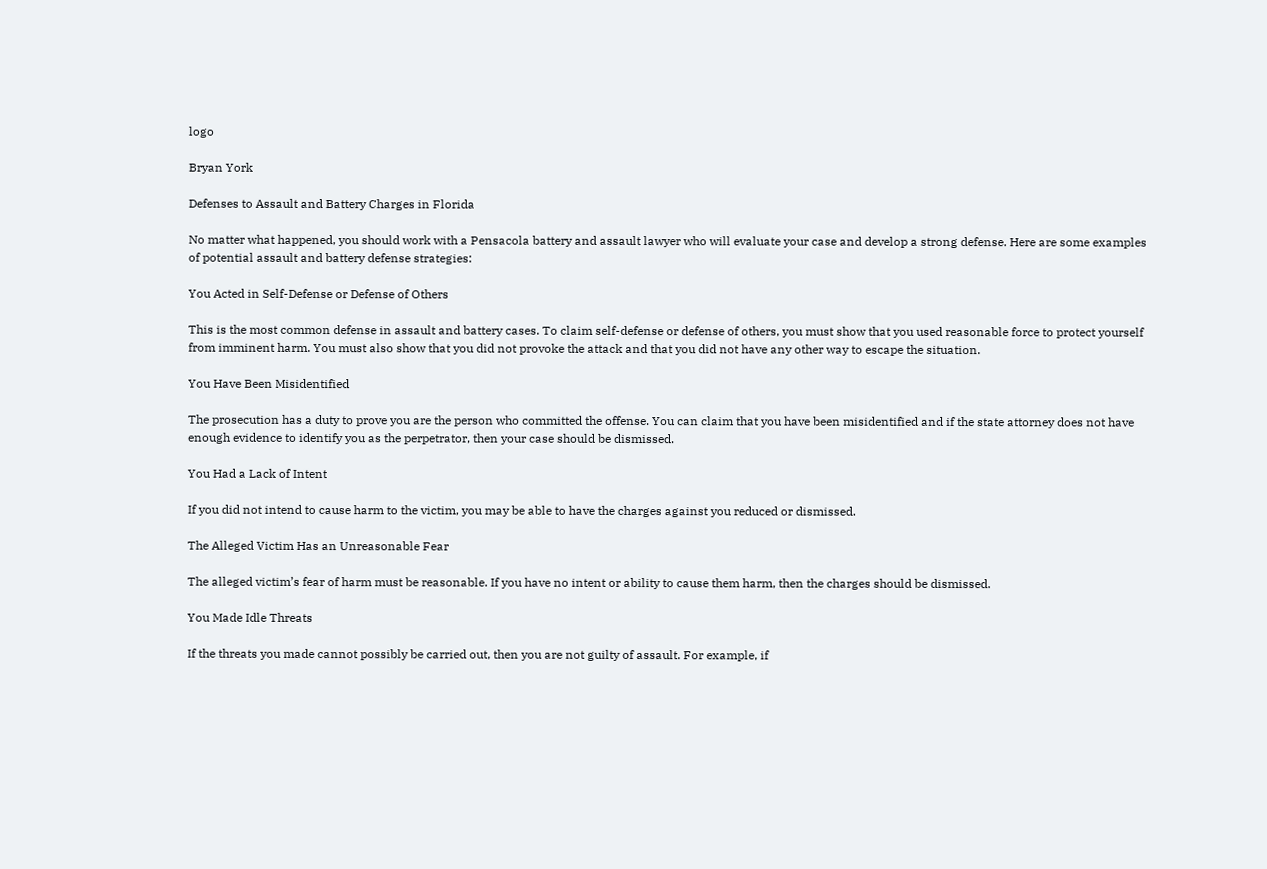logo

Bryan York

Defenses to Assault and Battery Charges in Florida

No matter what happened, you should work with a Pensacola battery and assault lawyer who will evaluate your case and develop a strong defense. Here are some examples of potential assault and battery defense strategies:

You Acted in Self-Defense or Defense of Others

This is the most common defense in assault and battery cases. To claim self-defense or defense of others, you must show that you used reasonable force to protect yourself from imminent harm. You must also show that you did not provoke the attack and that you did not have any other way to escape the situation.

You Have Been Misidentified

The prosecution has a duty to prove you are the person who committed the offense. You can claim that you have been misidentified and if the state attorney does not have enough evidence to identify you as the perpetrator, then your case should be dismissed.

You Had a Lack of Intent

If you did not intend to cause harm to the victim, you may be able to have the charges against you reduced or dismissed.

The Alleged Victim Has an Unreasonable Fear

The alleged victim’s fear of harm must be reasonable. If you have no intent or ability to cause them harm, then the charges should be dismissed.

You Made Idle Threats

If the threats you made cannot possibly be carried out, then you are not guilty of assault. For example, if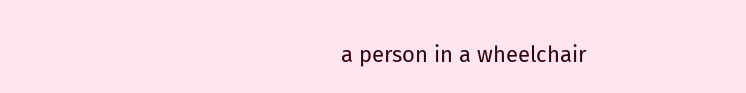a person in a wheelchair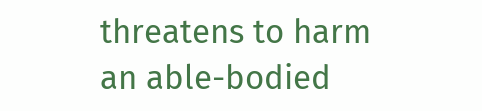threatens to harm an able-bodied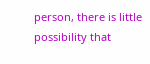person, there is little possibility that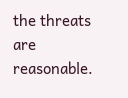the threats are reasonable.